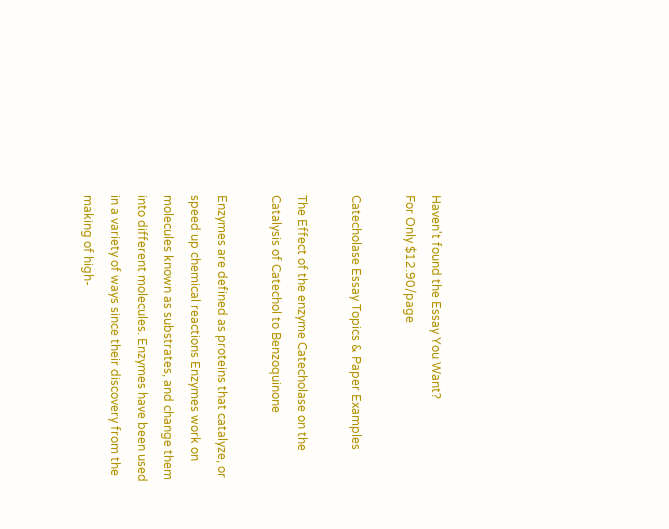Haven't found the Essay You Want?
For Only $12.90/page

Catecholase Essay Topics & Paper Examples

The Effect of the enzyme Catecholase on the Catalysis of Catechol to Benzoquinone

Enzymes are defined as proteins that catalyze, or speed up chemical reactions Enzymes work on molecules known as substrates, and change them into different molecules. Enzymes have been used in a variety of ways since their discovery from the making of high-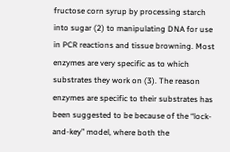fructose corn syrup by processing starch into sugar (2) to manipulating DNA for use in PCR reactions and tissue browning. Most enzymes are very specific as to which substrates they work on (3). The reason enzymes are specific to their substrates has been suggested to be because of the “lock-and-key” model, where both the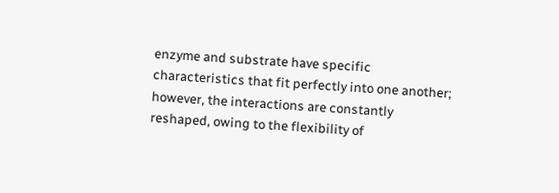enzyme and substrate have specific characteristics that fit perfectly into one another; however, the interactions are constantly reshaped, owing to the flexibility of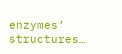enzymes’ structures…